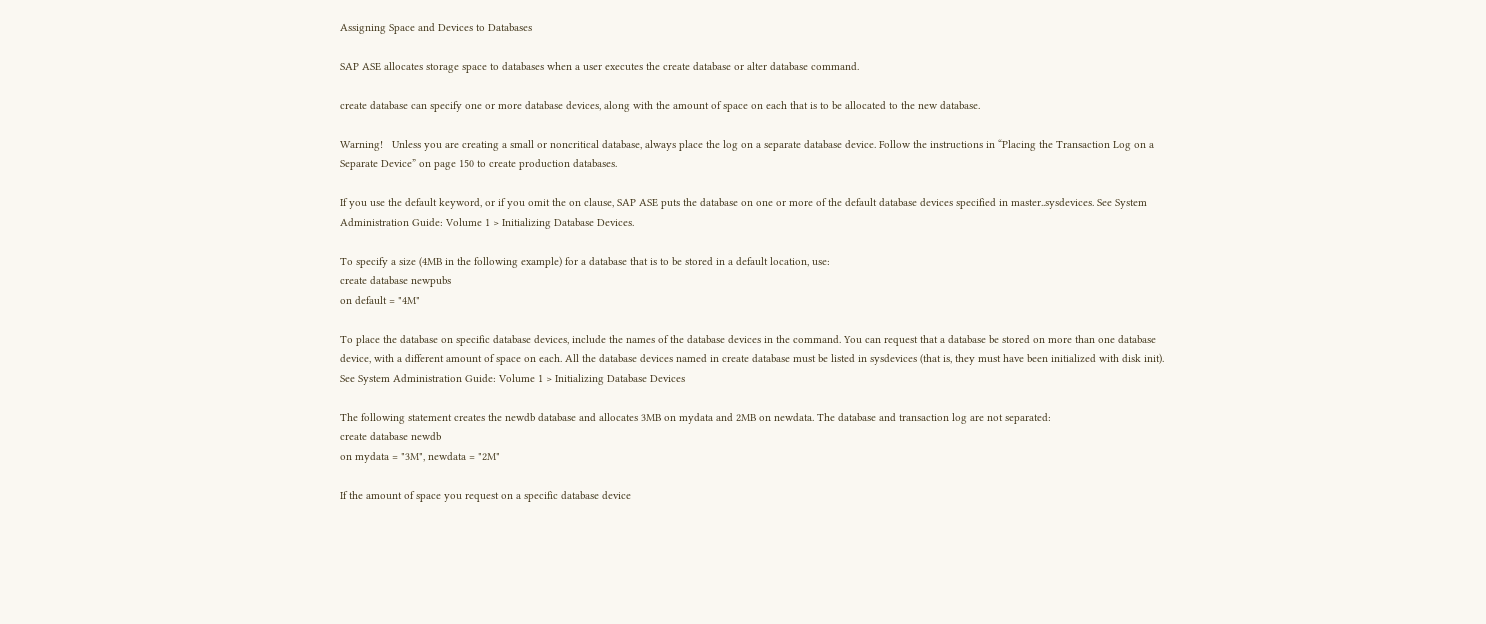Assigning Space and Devices to Databases

SAP ASE allocates storage space to databases when a user executes the create database or alter database command.

create database can specify one or more database devices, along with the amount of space on each that is to be allocated to the new database.

Warning!   Unless you are creating a small or noncritical database, always place the log on a separate database device. Follow the instructions in “Placing the Transaction Log on a Separate Device” on page 150 to create production databases.

If you use the default keyword, or if you omit the on clause, SAP ASE puts the database on one or more of the default database devices specified in master..sysdevices. See System Administration Guide: Volume 1 > Initializing Database Devices.

To specify a size (4MB in the following example) for a database that is to be stored in a default location, use:
create database newpubs
on default = "4M"

To place the database on specific database devices, include the names of the database devices in the command. You can request that a database be stored on more than one database device, with a different amount of space on each. All the database devices named in create database must be listed in sysdevices (that is, they must have been initialized with disk init). See System Administration Guide: Volume 1 > Initializing Database Devices

The following statement creates the newdb database and allocates 3MB on mydata and 2MB on newdata. The database and transaction log are not separated:
create database newdb
on mydata = "3M", newdata = "2M"

If the amount of space you request on a specific database device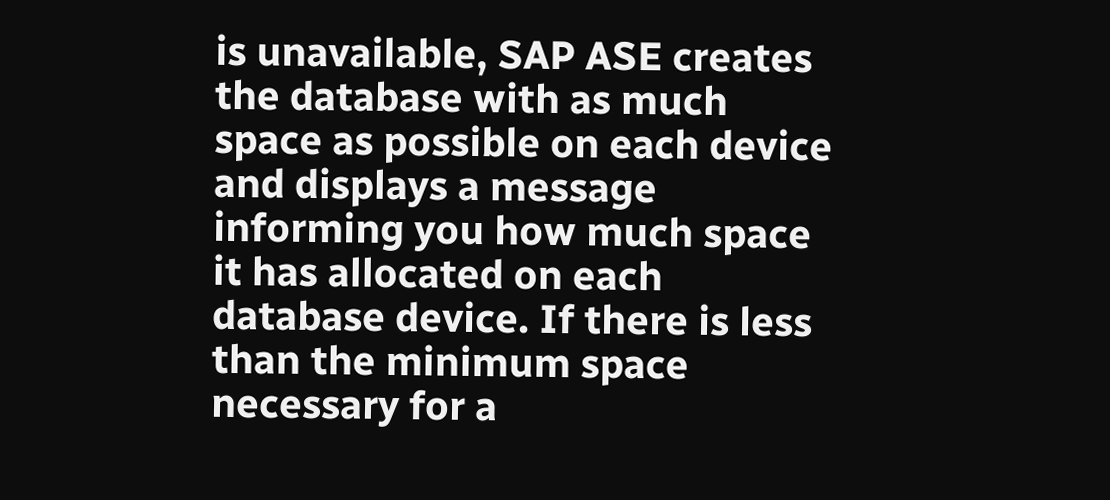is unavailable, SAP ASE creates the database with as much space as possible on each device and displays a message informing you how much space it has allocated on each database device. If there is less than the minimum space necessary for a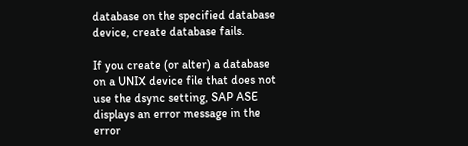database on the specified database device, create database fails.

If you create (or alter) a database on a UNIX device file that does not use the dsync setting, SAP ASE displays an error message in the error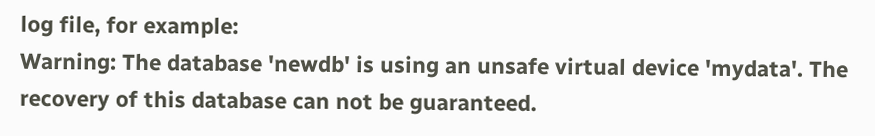log file, for example:
Warning: The database 'newdb' is using an unsafe virtual device 'mydata'. The recovery of this database can not be guaranteed.